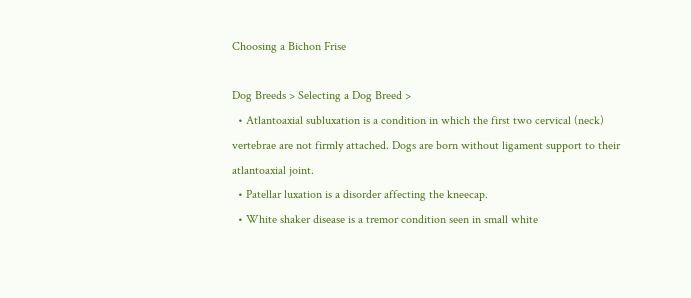Choosing a Bichon Frise

Dog Breeds > Selecting a Dog Breed >
  • Atlantoaxial subluxation is a condition in which the first two cervical (neck) vertebrae are not firmly attached. Dogs are born without ligament support to their atlantoaxial joint.
  • Patellar luxation is a disorder affecting the kneecap.
  • White shaker disease is a tremor condition seen in small white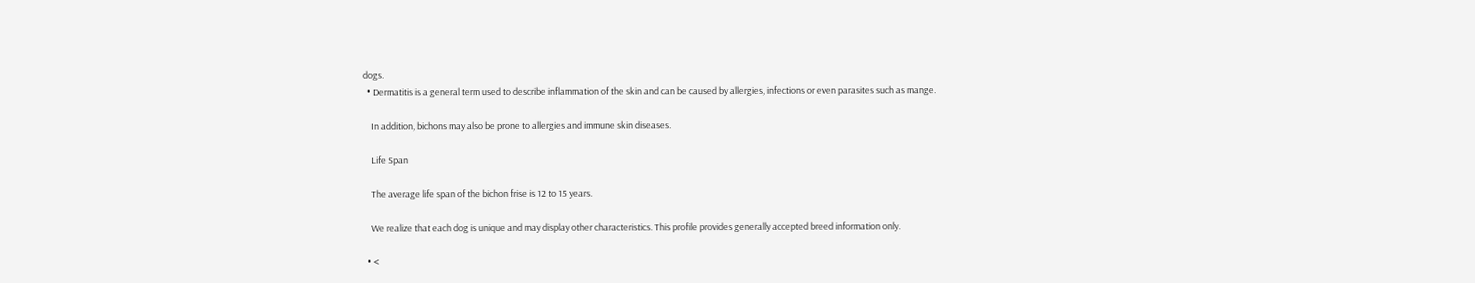dogs.
  • Dermatitis is a general term used to describe inflammation of the skin and can be caused by allergies, infections or even parasites such as mange.

    In addition, bichons may also be prone to allergies and immune skin diseases.

    Life Span

    The average life span of the bichon frise is 12 to 15 years.

    We realize that each dog is unique and may display other characteristics. This profile provides generally accepted breed information only.

  • <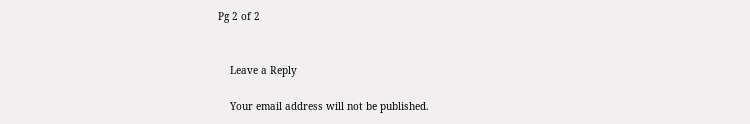Pg 2 of 2


    Leave a Reply

    Your email address will not be published.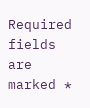Required fields are marked *